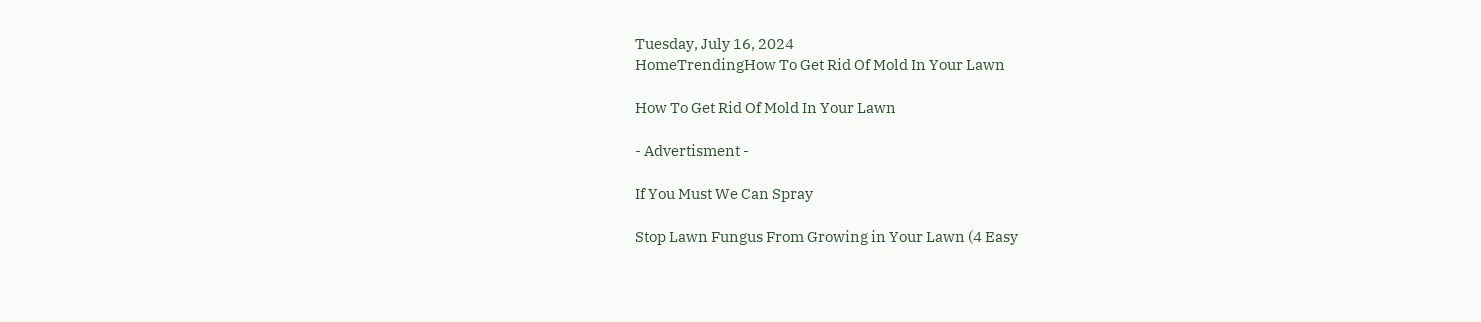Tuesday, July 16, 2024
HomeTrendingHow To Get Rid Of Mold In Your Lawn

How To Get Rid Of Mold In Your Lawn

- Advertisment -

If You Must We Can Spray

Stop Lawn Fungus From Growing in Your Lawn (4 Easy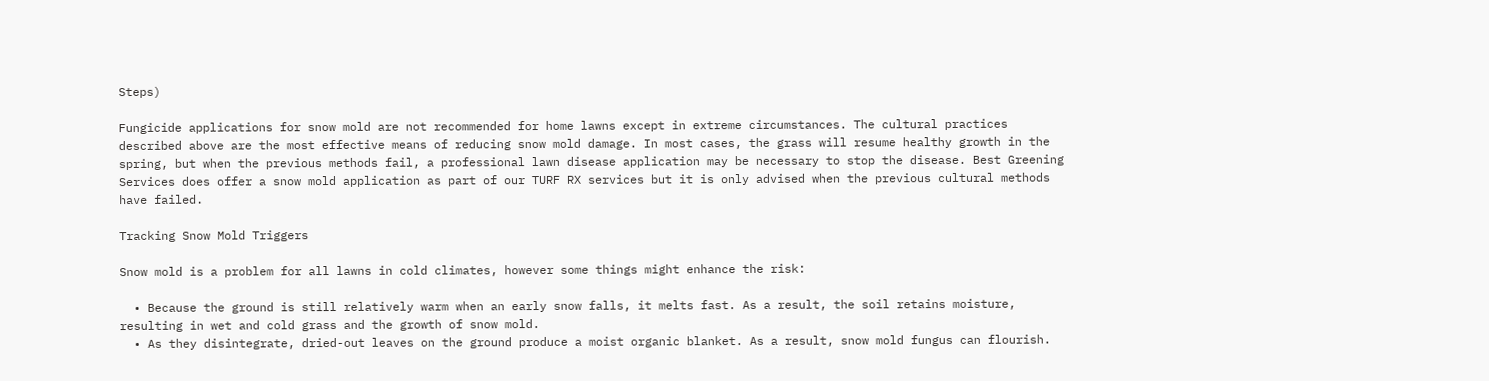Steps)

Fungicide applications for snow mold are not recommended for home lawns except in extreme circumstances. The cultural practices described above are the most effective means of reducing snow mold damage. In most cases, the grass will resume healthy growth in the spring, but when the previous methods fail, a professional lawn disease application may be necessary to stop the disease. Best Greening Services does offer a snow mold application as part of our TURF RX services but it is only advised when the previous cultural methods have failed.

Tracking Snow Mold Triggers

Snow mold is a problem for all lawns in cold climates, however some things might enhance the risk:

  • Because the ground is still relatively warm when an early snow falls, it melts fast. As a result, the soil retains moisture, resulting in wet and cold grass and the growth of snow mold.
  • As they disintegrate, dried-out leaves on the ground produce a moist organic blanket. As a result, snow mold fungus can flourish.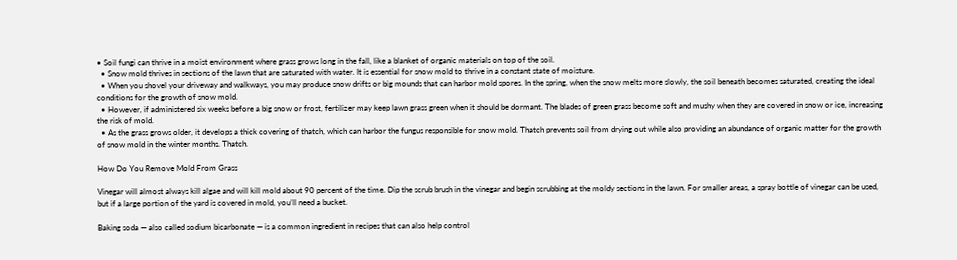• Soil fungi can thrive in a moist environment where grass grows long in the fall, like a blanket of organic materials on top of the soil.
  • Snow mold thrives in sections of the lawn that are saturated with water. It is essential for snow mold to thrive in a constant state of moisture.
  • When you shovel your driveway and walkways, you may produce snow drifts or big mounds that can harbor mold spores. In the spring, when the snow melts more slowly, the soil beneath becomes saturated, creating the ideal conditions for the growth of snow mold.
  • However, if administered six weeks before a big snow or frost, fertilizer may keep lawn grass green when it should be dormant. The blades of green grass become soft and mushy when they are covered in snow or ice, increasing the risk of mold.
  • As the grass grows older, it develops a thick covering of thatch, which can harbor the fungus responsible for snow mold. Thatch prevents soil from drying out while also providing an abundance of organic matter for the growth of snow mold in the winter months. Thatch.

How Do You Remove Mold From Grass

Vinegar will almost always kill algae and will kill mold about 90 percent of the time. Dip the scrub brush in the vinegar and begin scrubbing at the moldy sections in the lawn. For smaller areas, a spray bottle of vinegar can be used, but if a large portion of the yard is covered in mold, you’ll need a bucket.

Baking soda — also called sodium bicarbonate — is a common ingredient in recipes that can also help control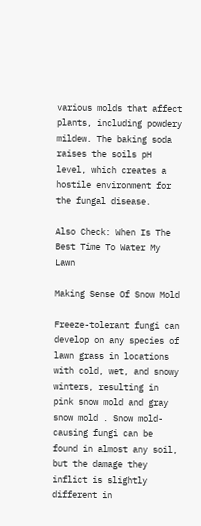various molds that affect plants, including powdery mildew. The baking soda raises the soils pH level, which creates a hostile environment for the fungal disease.

Also Check: When Is The Best Time To Water My Lawn

Making Sense Of Snow Mold

Freeze-tolerant fungi can develop on any species of lawn grass in locations with cold, wet, and snowy winters, resulting in pink snow mold and gray snow mold . Snow mold-causing fungi can be found in almost any soil, but the damage they inflict is slightly different in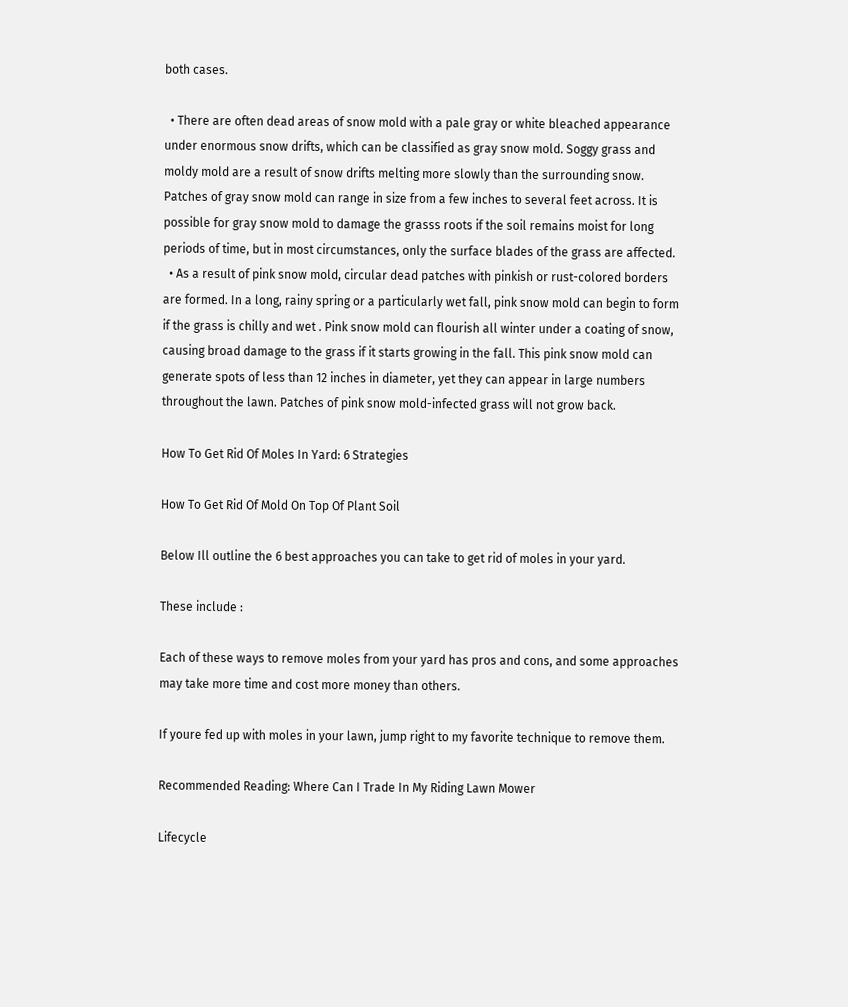both cases.

  • There are often dead areas of snow mold with a pale gray or white bleached appearance under enormous snow drifts, which can be classified as gray snow mold. Soggy grass and moldy mold are a result of snow drifts melting more slowly than the surrounding snow. Patches of gray snow mold can range in size from a few inches to several feet across. It is possible for gray snow mold to damage the grasss roots if the soil remains moist for long periods of time, but in most circumstances, only the surface blades of the grass are affected.
  • As a result of pink snow mold, circular dead patches with pinkish or rust-colored borders are formed. In a long, rainy spring or a particularly wet fall, pink snow mold can begin to form if the grass is chilly and wet . Pink snow mold can flourish all winter under a coating of snow, causing broad damage to the grass if it starts growing in the fall. This pink snow mold can generate spots of less than 12 inches in diameter, yet they can appear in large numbers throughout the lawn. Patches of pink snow mold-infected grass will not grow back.

How To Get Rid Of Moles In Yard: 6 Strategies

How To Get Rid Of Mold On Top Of Plant Soil

Below Ill outline the 6 best approaches you can take to get rid of moles in your yard.

These include :

Each of these ways to remove moles from your yard has pros and cons, and some approaches may take more time and cost more money than others.

If youre fed up with moles in your lawn, jump right to my favorite technique to remove them.

Recommended Reading: Where Can I Trade In My Riding Lawn Mower

Lifecycle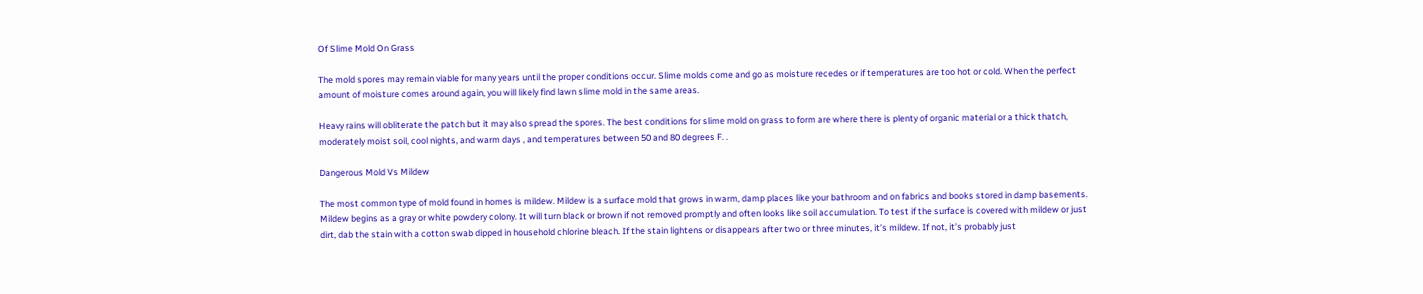Of Slime Mold On Grass

The mold spores may remain viable for many years until the proper conditions occur. Slime molds come and go as moisture recedes or if temperatures are too hot or cold. When the perfect amount of moisture comes around again, you will likely find lawn slime mold in the same areas.

Heavy rains will obliterate the patch but it may also spread the spores. The best conditions for slime mold on grass to form are where there is plenty of organic material or a thick thatch, moderately moist soil, cool nights, and warm days , and temperatures between 50 and 80 degrees F. .

Dangerous Mold Vs Mildew

The most common type of mold found in homes is mildew. Mildew is a surface mold that grows in warm, damp places like your bathroom and on fabrics and books stored in damp basements. Mildew begins as a gray or white powdery colony. It will turn black or brown if not removed promptly and often looks like soil accumulation. To test if the surface is covered with mildew or just dirt, dab the stain with a cotton swab dipped in household chlorine bleach. If the stain lightens or disappears after two or three minutes, it’s mildew. If not, it’s probably just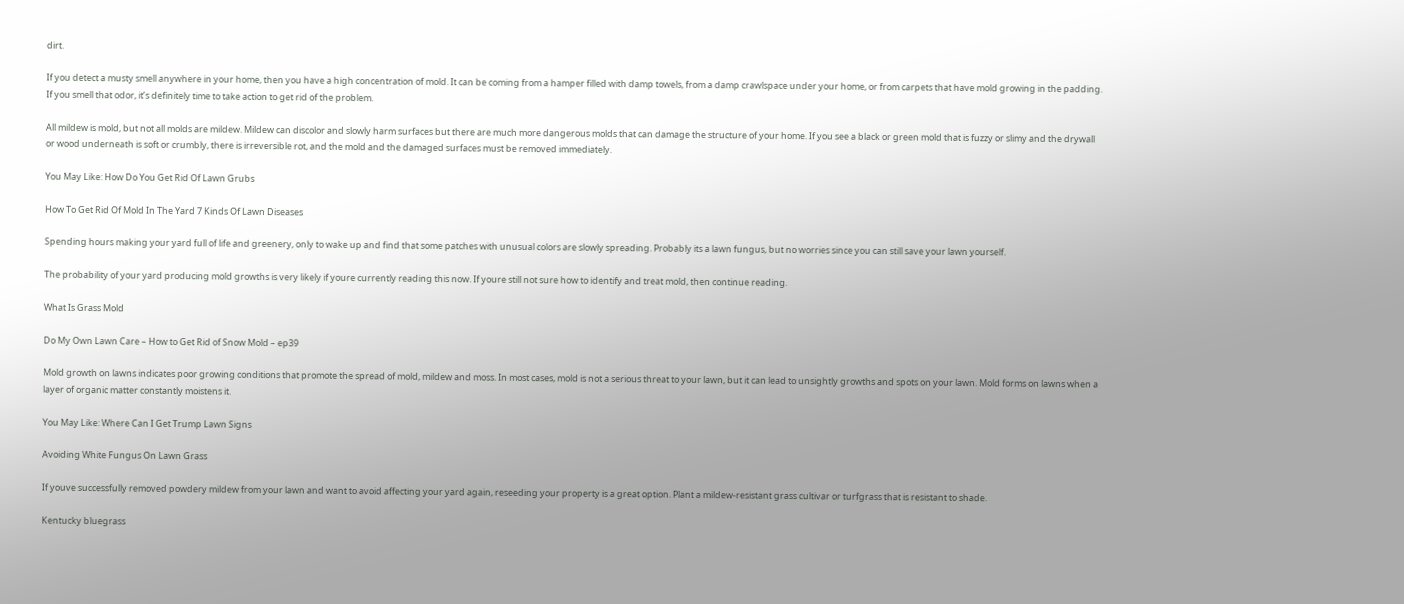dirt.

If you detect a musty smell anywhere in your home, then you have a high concentration of mold. It can be coming from a hamper filled with damp towels, from a damp crawlspace under your home, or from carpets that have mold growing in the padding. If you smell that odor, it’s definitely time to take action to get rid of the problem.

All mildew is mold, but not all molds are mildew. Mildew can discolor and slowly harm surfaces but there are much more dangerous molds that can damage the structure of your home. If you see a black or green mold that is fuzzy or slimy and the drywall or wood underneath is soft or crumbly, there is irreversible rot, and the mold and the damaged surfaces must be removed immediately.

You May Like: How Do You Get Rid Of Lawn Grubs

How To Get Rid Of Mold In The Yard 7 Kinds Of Lawn Diseases

Spending hours making your yard full of life and greenery, only to wake up and find that some patches with unusual colors are slowly spreading. Probably its a lawn fungus, but no worries since you can still save your lawn yourself.

The probability of your yard producing mold growths is very likely if youre currently reading this now. If youre still not sure how to identify and treat mold, then continue reading.

What Is Grass Mold

Do My Own Lawn Care – How to Get Rid of Snow Mold – ep39

Mold growth on lawns indicates poor growing conditions that promote the spread of mold, mildew and moss. In most cases, mold is not a serious threat to your lawn, but it can lead to unsightly growths and spots on your lawn. Mold forms on lawns when a layer of organic matter constantly moistens it.

You May Like: Where Can I Get Trump Lawn Signs

Avoiding White Fungus On Lawn Grass

If youve successfully removed powdery mildew from your lawn and want to avoid affecting your yard again, reseeding your property is a great option. Plant a mildew-resistant grass cultivar or turfgrass that is resistant to shade.

Kentucky bluegrass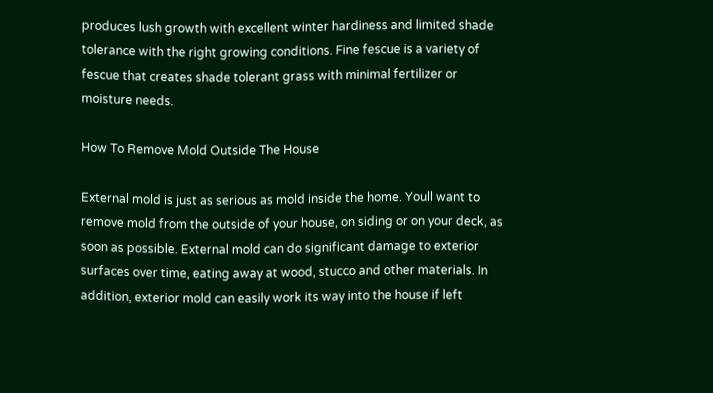produces lush growth with excellent winter hardiness and limited shade tolerance with the right growing conditions. Fine fescue is a variety of fescue that creates shade tolerant grass with minimal fertilizer or moisture needs.

How To Remove Mold Outside The House

External mold is just as serious as mold inside the home. Youll want to remove mold from the outside of your house, on siding or on your deck, as soon as possible. External mold can do significant damage to exterior surfaces over time, eating away at wood, stucco and other materials. In addition, exterior mold can easily work its way into the house if left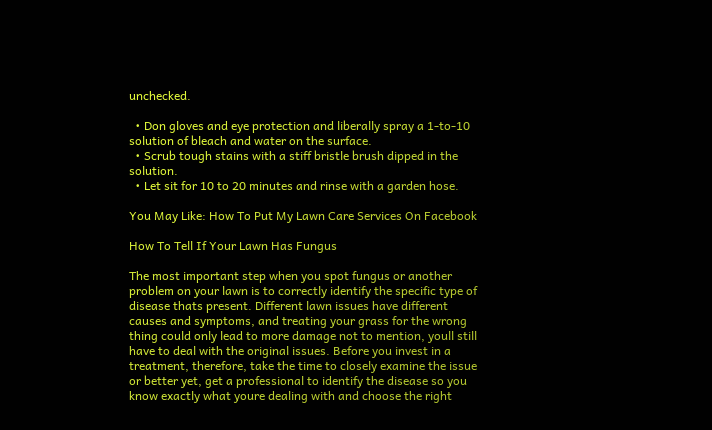unchecked.

  • Don gloves and eye protection and liberally spray a 1-to-10 solution of bleach and water on the surface.
  • Scrub tough stains with a stiff bristle brush dipped in the solution.
  • Let sit for 10 to 20 minutes and rinse with a garden hose.

You May Like: How To Put My Lawn Care Services On Facebook

How To Tell If Your Lawn Has Fungus

The most important step when you spot fungus or another problem on your lawn is to correctly identify the specific type of disease thats present. Different lawn issues have different causes and symptoms, and treating your grass for the wrong thing could only lead to more damage not to mention, youll still have to deal with the original issues. Before you invest in a treatment, therefore, take the time to closely examine the issue or better yet, get a professional to identify the disease so you know exactly what youre dealing with and choose the right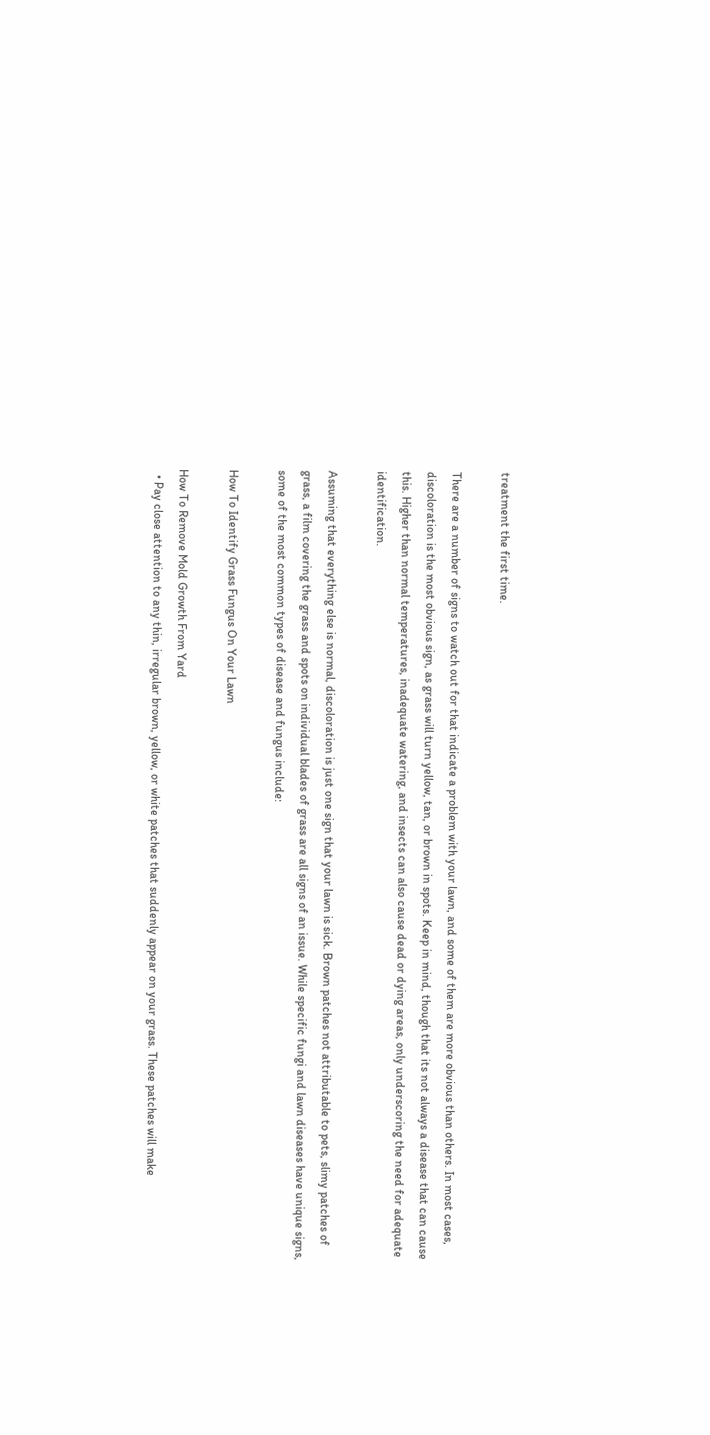treatment the first time.

There are a number of signs to watch out for that indicate a problem with your lawn, and some of them are more obvious than others. In most cases, discoloration is the most obvious sign, as grass will turn yellow, tan, or brown in spots. Keep in mind, though that its not always a disease that can cause this. Higher than normal temperatures, inadequate watering, and insects can also cause dead or dying areas, only underscoring the need for adequate identification.

Assuming that everything else is normal, discoloration is just one sign that your lawn is sick. Brown patches not attributable to pets, slimy patches of grass, a film covering the grass and spots on individual blades of grass are all signs of an issue. While specific fungi and lawn diseases have unique signs, some of the most common types of disease and fungus include:

How To Identify Grass Fungus On Your Lawn

How To Remove Mold Growth From Yard
  • Pay close attention to any thin, irregular brown, yellow, or white patches that suddenly appear on your grass. These patches will make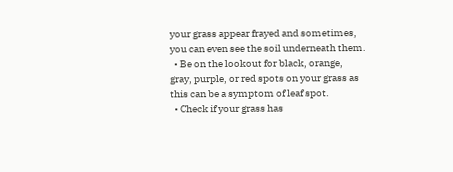your grass appear frayed and sometimes, you can even see the soil underneath them.
  • Be on the lookout for black, orange, gray, purple, or red spots on your grass as this can be a symptom of leaf spot.
  • Check if your grass has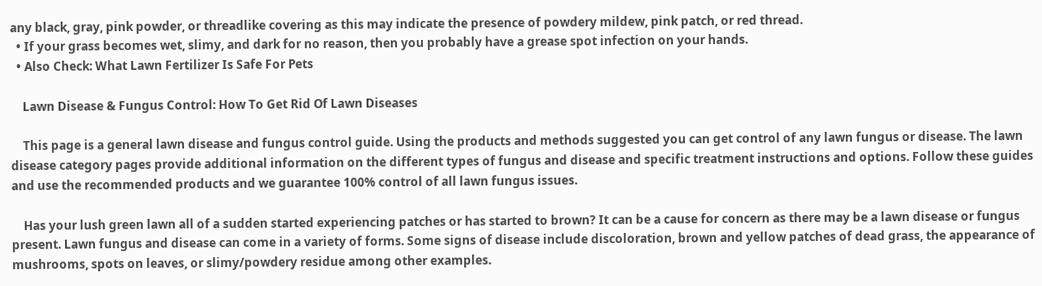any black, gray, pink powder, or threadlike covering as this may indicate the presence of powdery mildew, pink patch, or red thread.
  • If your grass becomes wet, slimy, and dark for no reason, then you probably have a grease spot infection on your hands.
  • Also Check: What Lawn Fertilizer Is Safe For Pets

    Lawn Disease & Fungus Control: How To Get Rid Of Lawn Diseases

    This page is a general lawn disease and fungus control guide. Using the products and methods suggested you can get control of any lawn fungus or disease. The lawn disease category pages provide additional information on the different types of fungus and disease and specific treatment instructions and options. Follow these guides and use the recommended products and we guarantee 100% control of all lawn fungus issues.

    Has your lush green lawn all of a sudden started experiencing patches or has started to brown? It can be a cause for concern as there may be a lawn disease or fungus present. Lawn fungus and disease can come in a variety of forms. Some signs of disease include discoloration, brown and yellow patches of dead grass, the appearance of mushrooms, spots on leaves, or slimy/powdery residue among other examples.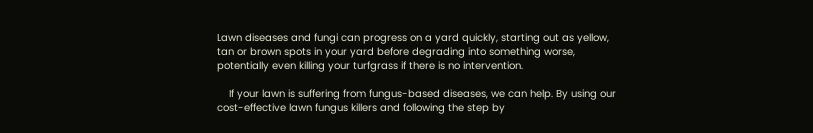Lawn diseases and fungi can progress on a yard quickly, starting out as yellow, tan or brown spots in your yard before degrading into something worse, potentially even killing your turfgrass if there is no intervention.

    If your lawn is suffering from fungus-based diseases, we can help. By using our cost-effective lawn fungus killers and following the step by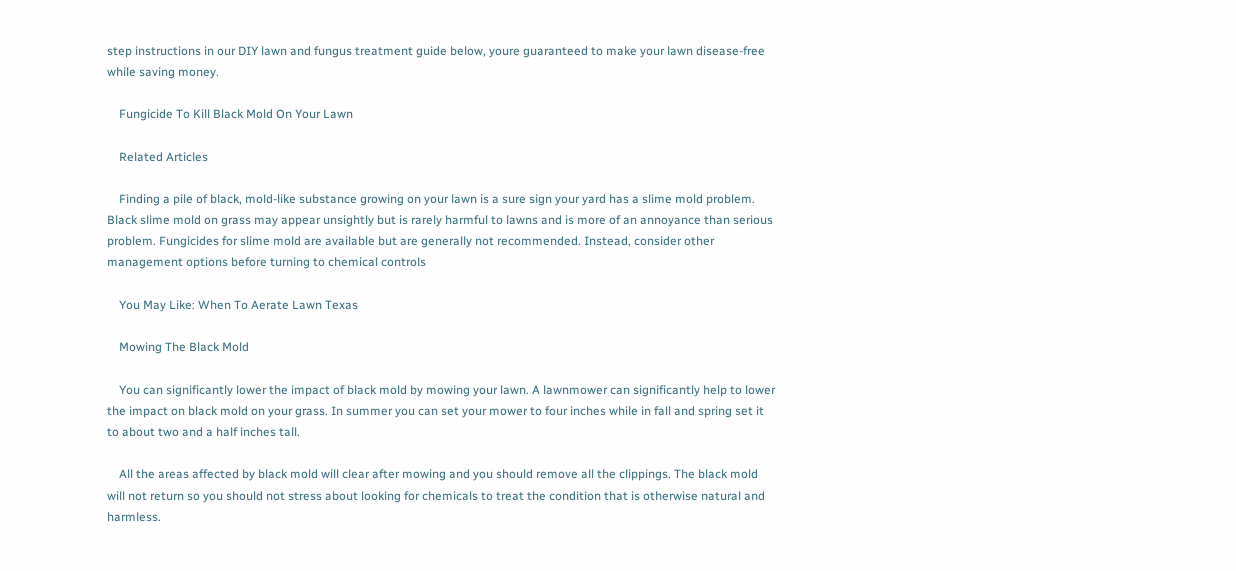step instructions in our DIY lawn and fungus treatment guide below, youre guaranteed to make your lawn disease-free while saving money.

    Fungicide To Kill Black Mold On Your Lawn

    Related Articles

    Finding a pile of black, mold-like substance growing on your lawn is a sure sign your yard has a slime mold problem. Black slime mold on grass may appear unsightly but is rarely harmful to lawns and is more of an annoyance than serious problem. Fungicides for slime mold are available but are generally not recommended. Instead, consider other management options before turning to chemical controls

    You May Like: When To Aerate Lawn Texas

    Mowing The Black Mold

    You can significantly lower the impact of black mold by mowing your lawn. A lawnmower can significantly help to lower the impact on black mold on your grass. In summer you can set your mower to four inches while in fall and spring set it to about two and a half inches tall.

    All the areas affected by black mold will clear after mowing and you should remove all the clippings. The black mold will not return so you should not stress about looking for chemicals to treat the condition that is otherwise natural and harmless.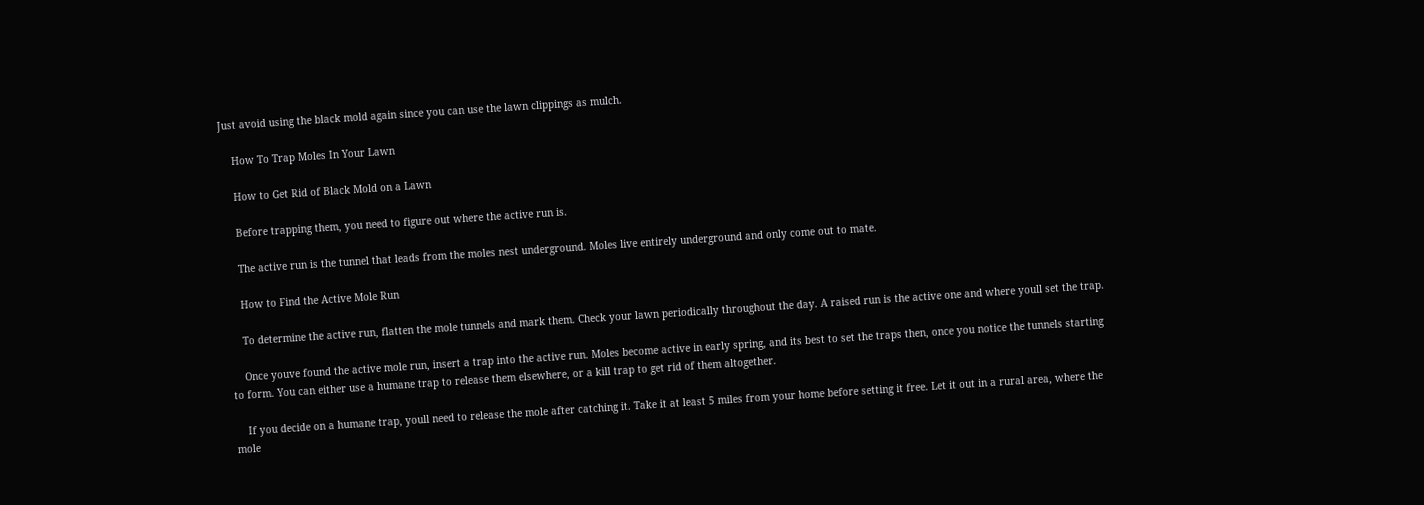Just avoid using the black mold again since you can use the lawn clippings as mulch.

    How To Trap Moles In Your Lawn

    How to Get Rid of Black Mold on a Lawn

    Before trapping them, you need to figure out where the active run is.

    The active run is the tunnel that leads from the moles nest underground. Moles live entirely underground and only come out to mate.

    How to Find the Active Mole Run

    To determine the active run, flatten the mole tunnels and mark them. Check your lawn periodically throughout the day. A raised run is the active one and where youll set the trap.

    Once youve found the active mole run, insert a trap into the active run. Moles become active in early spring, and its best to set the traps then, once you notice the tunnels starting to form. You can either use a humane trap to release them elsewhere, or a kill trap to get rid of them altogether.

    If you decide on a humane trap, youll need to release the mole after catching it. Take it at least 5 miles from your home before setting it free. Let it out in a rural area, where the mole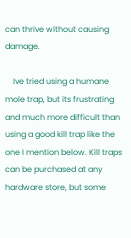can thrive without causing damage.

    Ive tried using a humane mole trap, but its frustrating and much more difficult than using a good kill trap like the one I mention below. Kill traps can be purchased at any hardware store, but some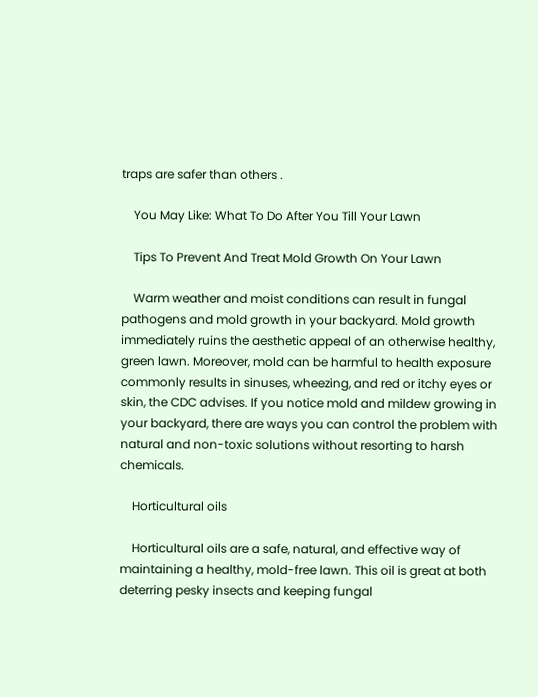traps are safer than others .

    You May Like: What To Do After You Till Your Lawn

    Tips To Prevent And Treat Mold Growth On Your Lawn

    Warm weather and moist conditions can result in fungal pathogens and mold growth in your backyard. Mold growth immediately ruins the aesthetic appeal of an otherwise healthy, green lawn. Moreover, mold can be harmful to health exposure commonly results in sinuses, wheezing, and red or itchy eyes or skin, the CDC advises. If you notice mold and mildew growing in your backyard, there are ways you can control the problem with natural and non-toxic solutions without resorting to harsh chemicals.

    Horticultural oils

    Horticultural oils are a safe, natural, and effective way of maintaining a healthy, mold-free lawn. This oil is great at both deterring pesky insects and keeping fungal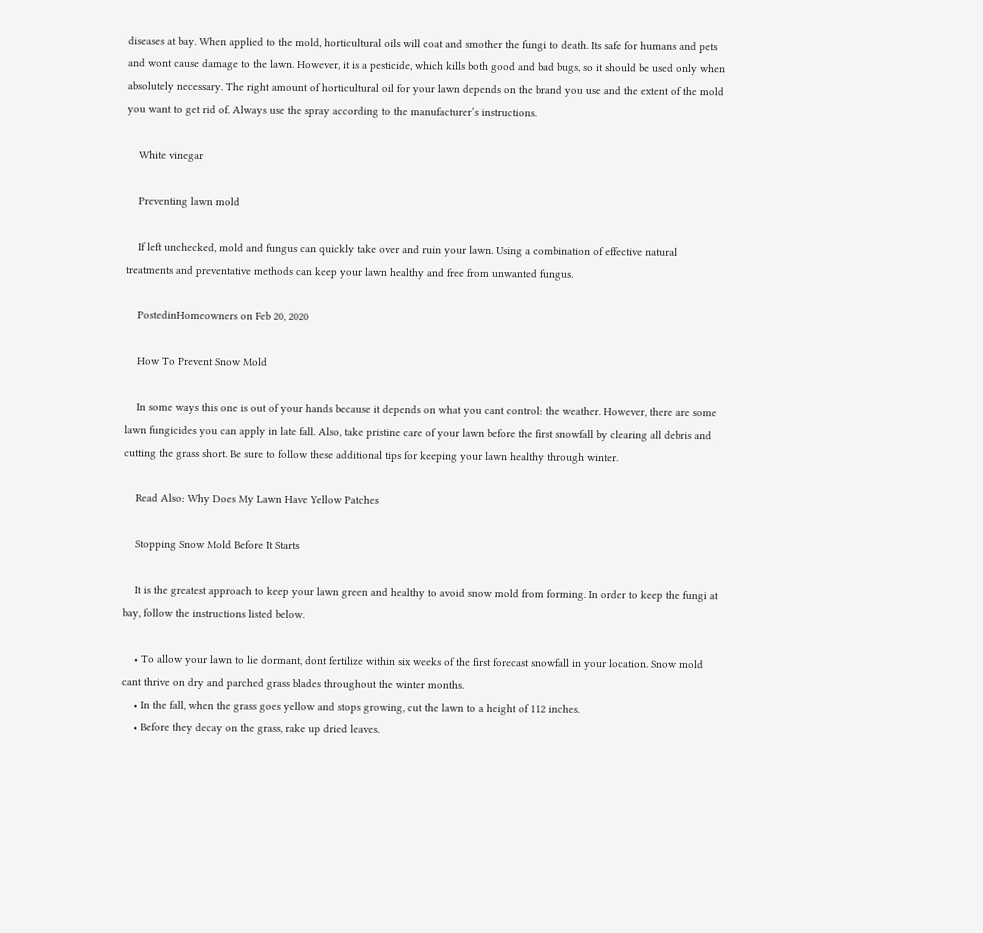diseases at bay. When applied to the mold, horticultural oils will coat and smother the fungi to death. Its safe for humans and pets and wont cause damage to the lawn. However, it is a pesticide, which kills both good and bad bugs, so it should be used only when absolutely necessary. The right amount of horticultural oil for your lawn depends on the brand you use and the extent of the mold you want to get rid of. Always use the spray according to the manufacturer’s instructions.

    White vinegar

    Preventing lawn mold

    If left unchecked, mold and fungus can quickly take over and ruin your lawn. Using a combination of effective natural treatments and preventative methods can keep your lawn healthy and free from unwanted fungus.

    PostedinHomeowners on Feb 20, 2020

    How To Prevent Snow Mold

    In some ways this one is out of your hands because it depends on what you cant control: the weather. However, there are some lawn fungicides you can apply in late fall. Also, take pristine care of your lawn before the first snowfall by clearing all debris and cutting the grass short. Be sure to follow these additional tips for keeping your lawn healthy through winter.

    Read Also: Why Does My Lawn Have Yellow Patches

    Stopping Snow Mold Before It Starts

    It is the greatest approach to keep your lawn green and healthy to avoid snow mold from forming. In order to keep the fungi at bay, follow the instructions listed below.

    • To allow your lawn to lie dormant, dont fertilize within six weeks of the first forecast snowfall in your location. Snow mold cant thrive on dry and parched grass blades throughout the winter months.
    • In the fall, when the grass goes yellow and stops growing, cut the lawn to a height of 112 inches.
    • Before they decay on the grass, rake up dried leaves.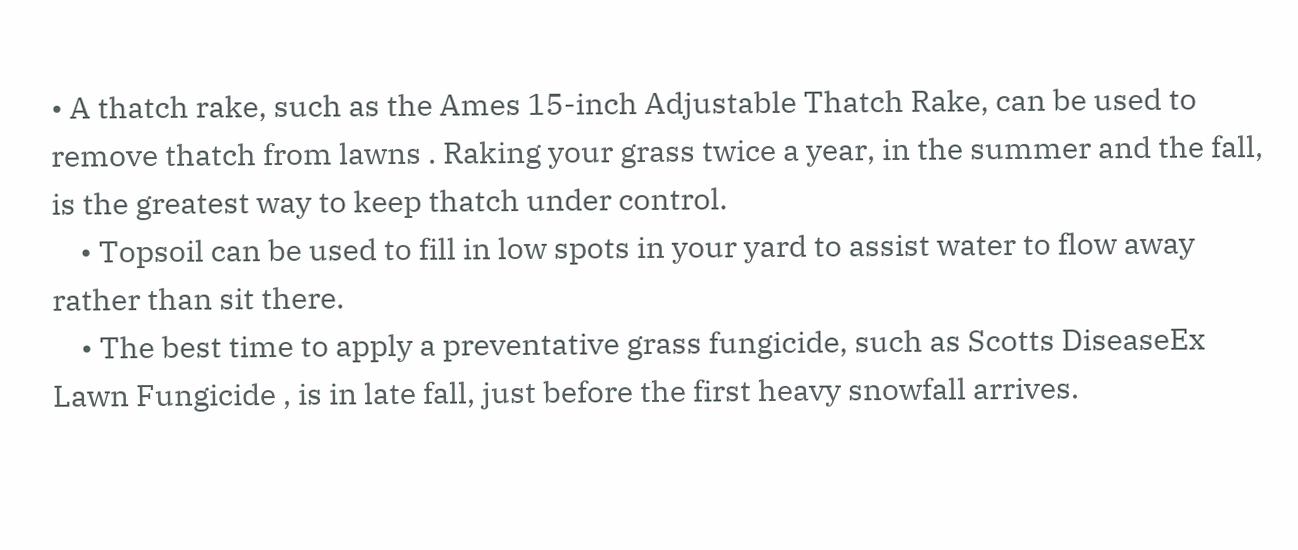• A thatch rake, such as the Ames 15-inch Adjustable Thatch Rake, can be used to remove thatch from lawns . Raking your grass twice a year, in the summer and the fall, is the greatest way to keep thatch under control.
    • Topsoil can be used to fill in low spots in your yard to assist water to flow away rather than sit there.
    • The best time to apply a preventative grass fungicide, such as Scotts DiseaseEx Lawn Fungicide , is in late fall, just before the first heavy snowfall arrives.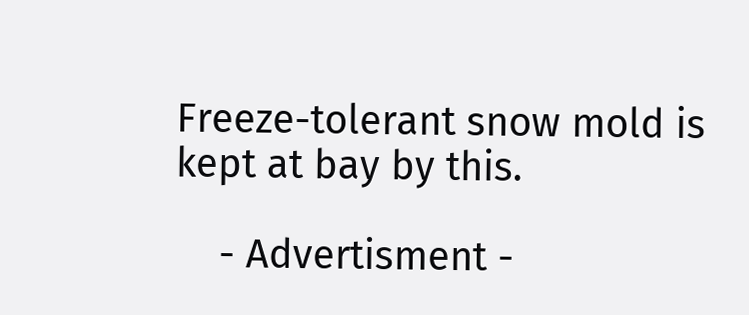Freeze-tolerant snow mold is kept at bay by this.

    - Advertisment -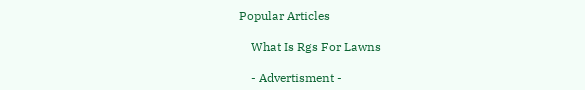Popular Articles

    What Is Rgs For Lawns

    - Advertisment -